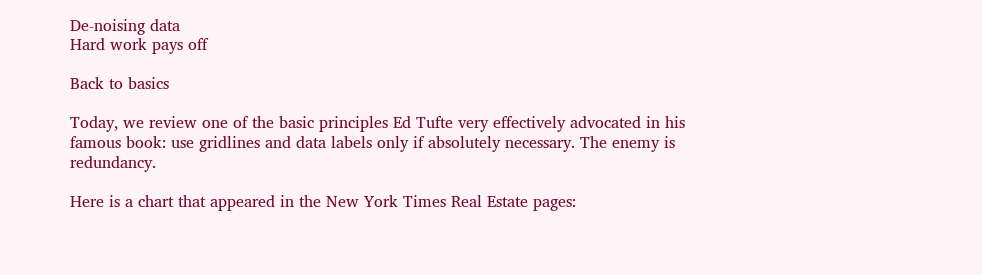De-noising data
Hard work pays off

Back to basics

Today, we review one of the basic principles Ed Tufte very effectively advocated in his famous book: use gridlines and data labels only if absolutely necessary. The enemy is redundancy.

Here is a chart that appeared in the New York Times Real Estate pages: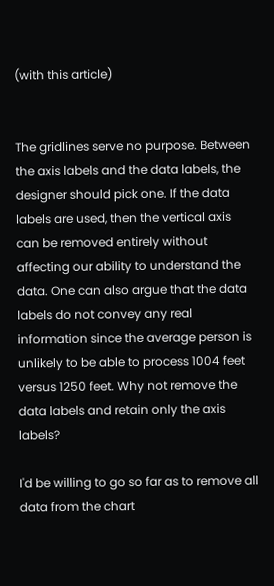(with this article)


The gridlines serve no purpose. Between the axis labels and the data labels, the designer should pick one. If the data labels are used, then the vertical axis can be removed entirely without affecting our ability to understand the data. One can also argue that the data labels do not convey any real information since the average person is unlikely to be able to process 1004 feet versus 1250 feet. Why not remove the data labels and retain only the axis labels?

I'd be willing to go so far as to remove all data from the chart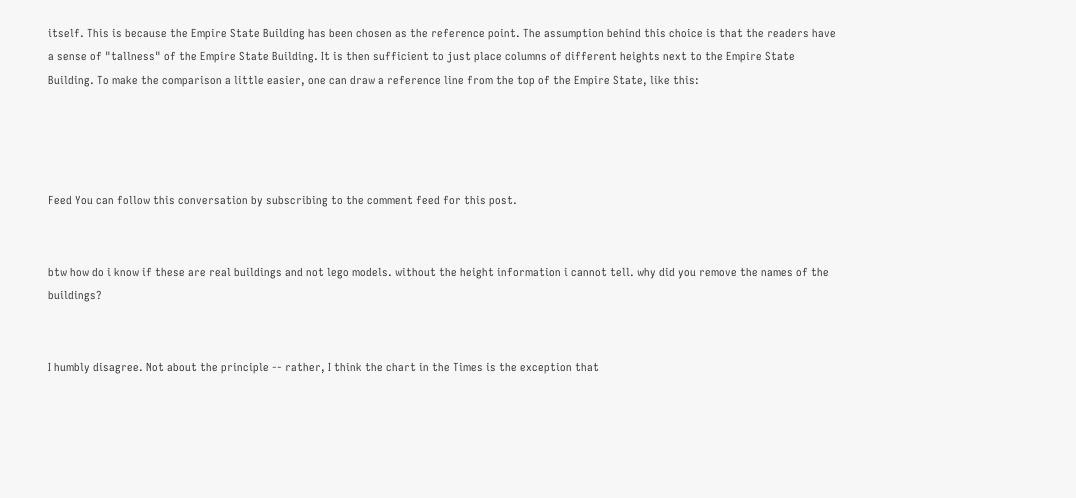itself. This is because the Empire State Building has been chosen as the reference point. The assumption behind this choice is that the readers have a sense of "tallness" of the Empire State Building. It is then sufficient to just place columns of different heights next to the Empire State Building. To make the comparison a little easier, one can draw a reference line from the top of the Empire State, like this:




Feed You can follow this conversation by subscribing to the comment feed for this post.


btw how do i know if these are real buildings and not lego models. without the height information i cannot tell. why did you remove the names of the buildings?


I humbly disagree. Not about the principle -- rather, I think the chart in the Times is the exception that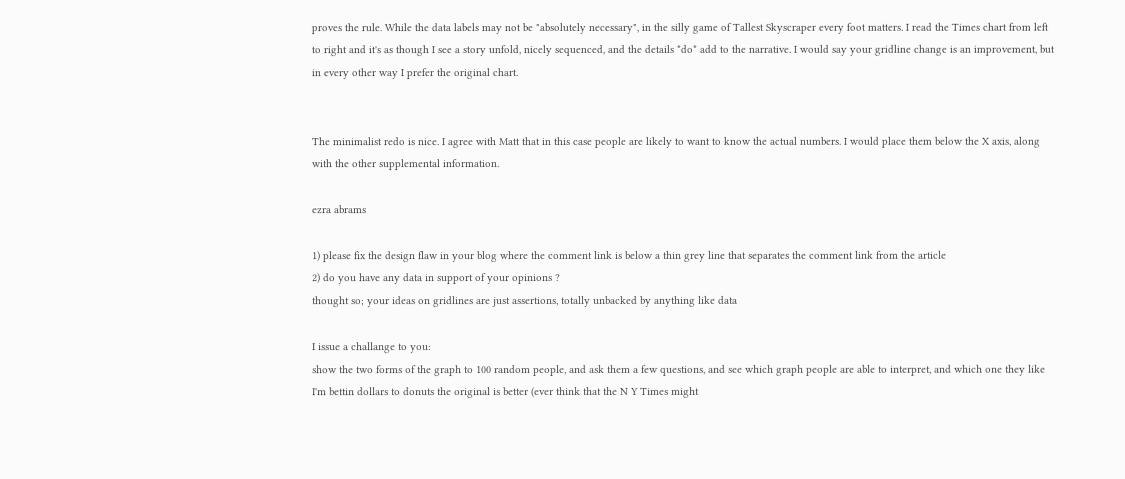proves the rule. While the data labels may not be "absolutely necessary", in the silly game of Tallest Skyscraper every foot matters. I read the Times chart from left to right and it's as though I see a story unfold, nicely sequenced, and the details *do* add to the narrative. I would say your gridline change is an improvement, but in every other way I prefer the original chart.


The minimalist redo is nice. I agree with Matt that in this case people are likely to want to know the actual numbers. I would place them below the X axis, along with the other supplemental information.

ezra abrams

1) please fix the design flaw in your blog where the comment link is below a thin grey line that separates the comment link from the article
2) do you have any data in support of your opinions ?
thought so; your ideas on gridlines are just assertions, totally unbacked by anything like data

I issue a challange to you:
show the two forms of the graph to 100 random people, and ask them a few questions, and see which graph people are able to interpret, and which one they like
I'm bettin dollars to donuts the original is better (ever think that the N Y Times might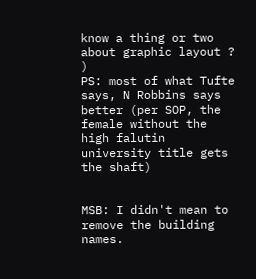know a thing or two about graphic layout ? )
PS: most of what Tufte says, N Robbins says better (per SOP, the female without the high falutin university title gets the shaft)


MSB: I didn't mean to remove the building names.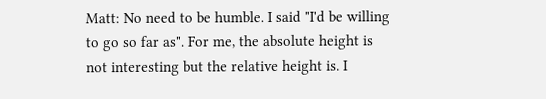Matt: No need to be humble. I said "I'd be willing to go so far as". For me, the absolute height is not interesting but the relative height is. I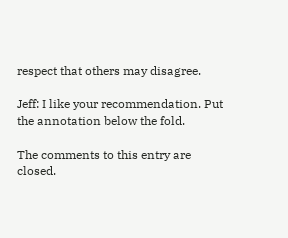respect that others may disagree.

Jeff: I like your recommendation. Put the annotation below the fold.

The comments to this entry are closed.